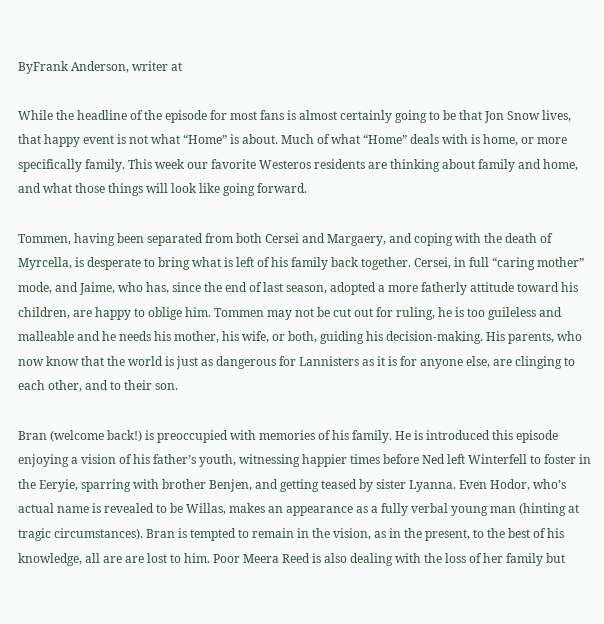ByFrank Anderson, writer at

While the headline of the episode for most fans is almost certainly going to be that Jon Snow lives, that happy event is not what “Home” is about. Much of what “Home” deals with is home, or more specifically family. This week our favorite Westeros residents are thinking about family and home, and what those things will look like going forward.

Tommen, having been separated from both Cersei and Margaery, and coping with the death of Myrcella, is desperate to bring what is left of his family back together. Cersei, in full “caring mother” mode, and Jaime, who has, since the end of last season, adopted a more fatherly attitude toward his children, are happy to oblige him. Tommen may not be cut out for ruling, he is too guileless and malleable and he needs his mother, his wife, or both, guiding his decision-making. His parents, who now know that the world is just as dangerous for Lannisters as it is for anyone else, are clinging to each other, and to their son.

Bran (welcome back!) is preoccupied with memories of his family. He is introduced this episode enjoying a vision of his father’s youth, witnessing happier times before Ned left Winterfell to foster in the Eeryie, sparring with brother Benjen, and getting teased by sister Lyanna. Even Hodor, who’s actual name is revealed to be Willas, makes an appearance as a fully verbal young man (hinting at tragic circumstances). Bran is tempted to remain in the vision, as in the present, to the best of his knowledge, all are are lost to him. Poor Meera Reed is also dealing with the loss of her family but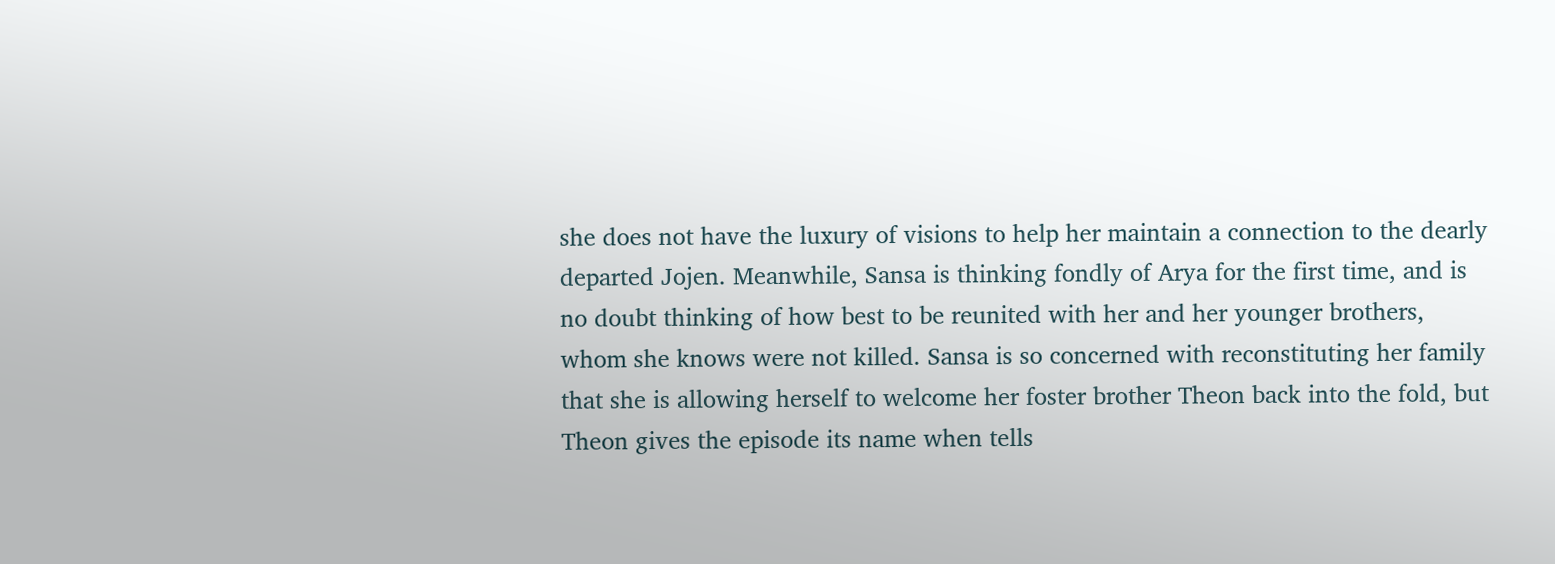she does not have the luxury of visions to help her maintain a connection to the dearly departed Jojen. Meanwhile, Sansa is thinking fondly of Arya for the first time, and is no doubt thinking of how best to be reunited with her and her younger brothers, whom she knows were not killed. Sansa is so concerned with reconstituting her family that she is allowing herself to welcome her foster brother Theon back into the fold, but Theon gives the episode its name when tells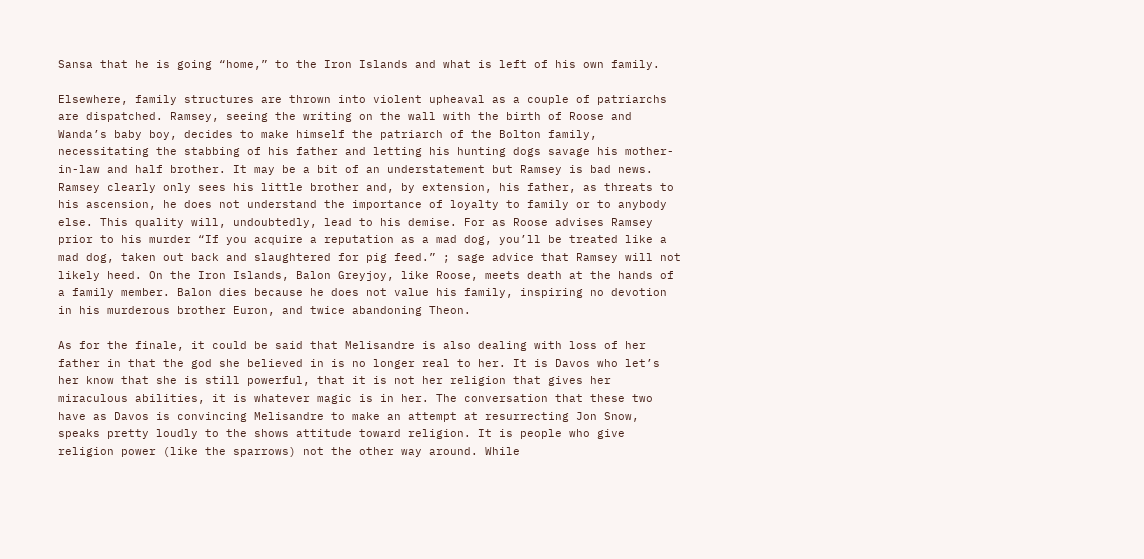Sansa that he is going “home,” to the Iron Islands and what is left of his own family.

Elsewhere, family structures are thrown into violent upheaval as a couple of patriarchs are dispatched. Ramsey, seeing the writing on the wall with the birth of Roose and Wanda’s baby boy, decides to make himself the patriarch of the Bolton family, necessitating the stabbing of his father and letting his hunting dogs savage his mother-in-law and half brother. It may be a bit of an understatement but Ramsey is bad news. Ramsey clearly only sees his little brother and, by extension, his father, as threats to his ascension, he does not understand the importance of loyalty to family or to anybody else. This quality will, undoubtedly, lead to his demise. For as Roose advises Ramsey prior to his murder “If you acquire a reputation as a mad dog, you’ll be treated like a mad dog, taken out back and slaughtered for pig feed.” ; sage advice that Ramsey will not likely heed. On the Iron Islands, Balon Greyjoy, like Roose, meets death at the hands of a family member. Balon dies because he does not value his family, inspiring no devotion in his murderous brother Euron, and twice abandoning Theon.

As for the finale, it could be said that Melisandre is also dealing with loss of her father in that the god she believed in is no longer real to her. It is Davos who let’s her know that she is still powerful, that it is not her religion that gives her miraculous abilities, it is whatever magic is in her. The conversation that these two have as Davos is convincing Melisandre to make an attempt at resurrecting Jon Snow, speaks pretty loudly to the shows attitude toward religion. It is people who give religion power (like the sparrows) not the other way around. While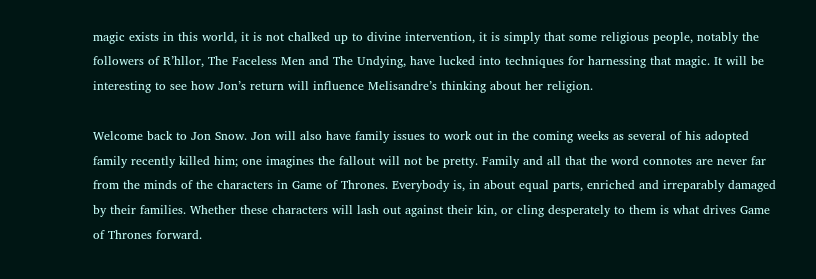magic exists in this world, it is not chalked up to divine intervention, it is simply that some religious people, notably the followers of R’hllor, The Faceless Men and The Undying, have lucked into techniques for harnessing that magic. It will be interesting to see how Jon’s return will influence Melisandre’s thinking about her religion.

Welcome back to Jon Snow. Jon will also have family issues to work out in the coming weeks as several of his adopted family recently killed him; one imagines the fallout will not be pretty. Family and all that the word connotes are never far from the minds of the characters in Game of Thrones. Everybody is, in about equal parts, enriched and irreparably damaged by their families. Whether these characters will lash out against their kin, or cling desperately to them is what drives Game of Thrones forward.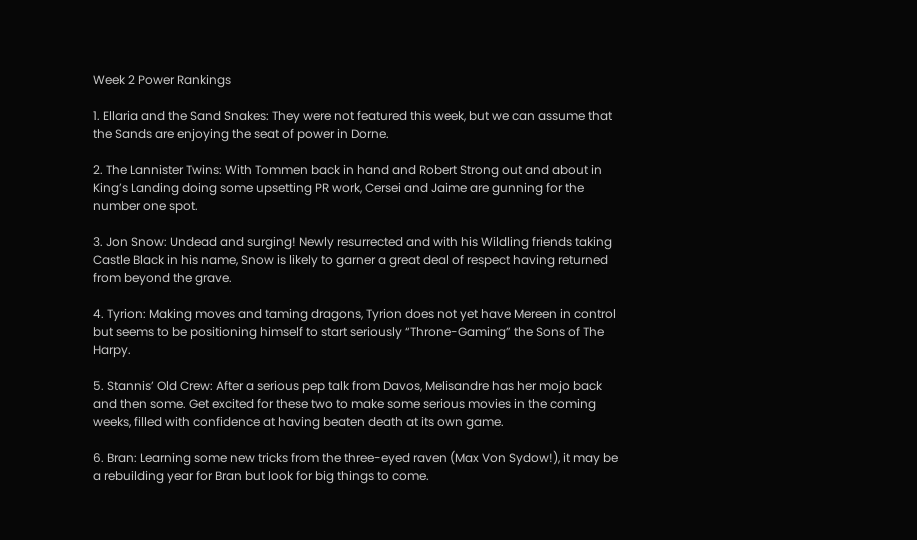Week 2 Power Rankings

1. Ellaria and the Sand Snakes: They were not featured this week, but we can assume that the Sands are enjoying the seat of power in Dorne.

2. The Lannister Twins: With Tommen back in hand and Robert Strong out and about in King’s Landing doing some upsetting PR work, Cersei and Jaime are gunning for the number one spot.

3. Jon Snow: Undead and surging! Newly resurrected and with his Wildling friends taking Castle Black in his name, Snow is likely to garner a great deal of respect having returned from beyond the grave.

4. Tyrion: Making moves and taming dragons, Tyrion does not yet have Mereen in control but seems to be positioning himself to start seriously “Throne-Gaming” the Sons of The Harpy.

5. Stannis’ Old Crew: After a serious pep talk from Davos, Melisandre has her mojo back and then some. Get excited for these two to make some serious movies in the coming weeks, filled with confidence at having beaten death at its own game.

6. Bran: Learning some new tricks from the three-eyed raven (Max Von Sydow!), it may be a rebuilding year for Bran but look for big things to come.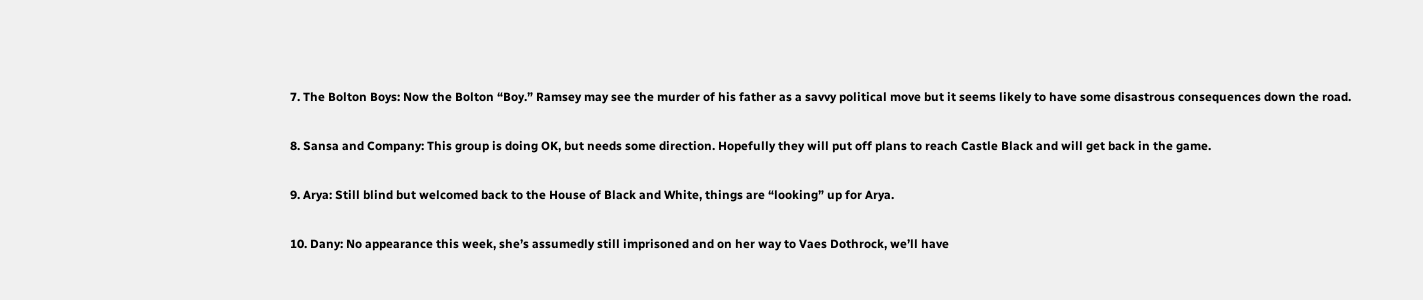7. The Bolton Boys: Now the Bolton “Boy.” Ramsey may see the murder of his father as a savvy political move but it seems likely to have some disastrous consequences down the road.

8. Sansa and Company: This group is doing OK, but needs some direction. Hopefully they will put off plans to reach Castle Black and will get back in the game.

9. Arya: Still blind but welcomed back to the House of Black and White, things are “looking” up for Arya.

10. Dany: No appearance this week, she’s assumedly still imprisoned and on her way to Vaes Dothrock, we’ll have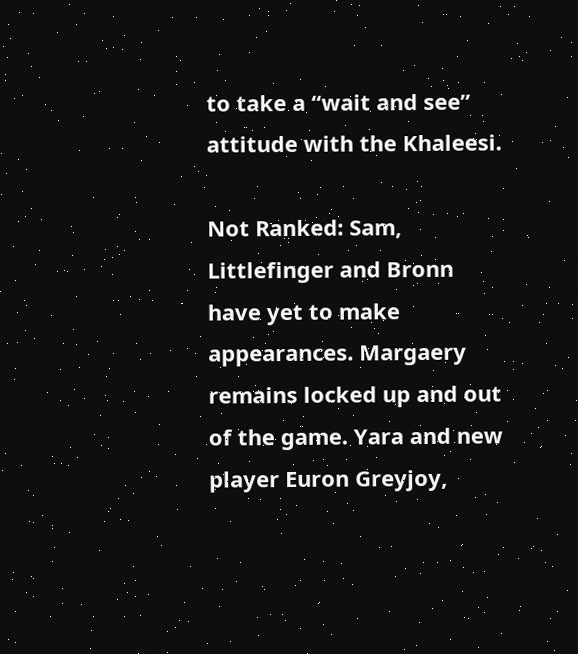to take a “wait and see” attitude with the Khaleesi.

Not Ranked: Sam, Littlefinger and Bronn have yet to make appearances. Margaery remains locked up and out of the game. Yara and new player Euron Greyjoy,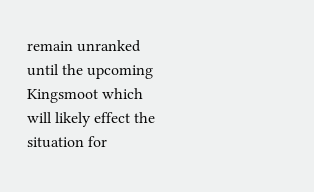remain unranked until the upcoming Kingsmoot which will likely effect the situation for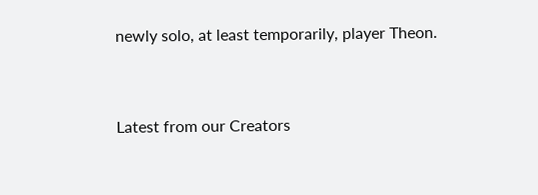newly solo, at least temporarily, player Theon.


Latest from our Creators